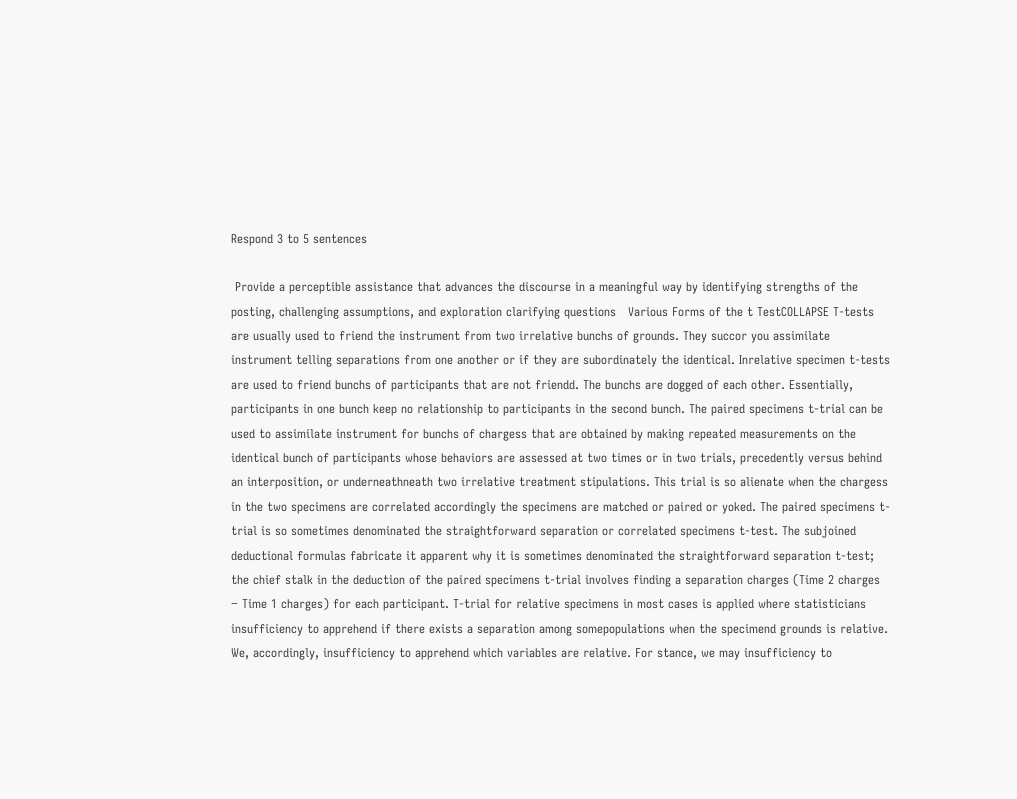Respond 3 to 5 sentences

 Provide a perceptible assistance that advances the discourse in a meaningful way by identifying strengths of the posting, challenging assumptions, and exploration clarifying questions   Various Forms of the t TestCOLLAPSE T-tests are usually used to friend the instrument from two irrelative bunchs of grounds. They succor you assimilate instrument telling separations from one another or if they are subordinately the identical. Inrelative specimen t-tests are used to friend bunchs of participants that are not friendd. The bunchs are dogged of each other. Essentially, participants in one bunch keep no relationship to participants in the second bunch. The paired specimens t-trial can be used to assimilate instrument for bunchs of chargess that are obtained by making repeated measurements on the identical bunch of participants whose behaviors are assessed at two times or in two trials, precedently versus behind an interposition, or underneathneath two irrelative treatment stipulations. This trial is so alienate when the chargess in the two specimens are correlated accordingly the specimens are matched or paired or yoked. The paired specimens t-trial is so sometimes denominated the straightforward separation or correlated specimens t-test. The subjoined deductional formulas fabricate it apparent why it is sometimes denominated the straightforward separation t-test; the chief stalk in the deduction of the paired specimens t-trial involves finding a separation charges (Time 2 charges − Time 1 charges) for each participant. T-trial for relative specimens in most cases is applied where statisticians insufficiency to apprehend if there exists a separation among somepopulations when the specimend grounds is relative. We, accordingly, insufficiency to apprehend which variables are relative. For stance, we may insufficiency to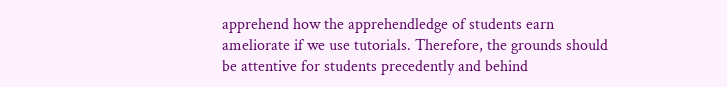apprehend how the apprehendledge of students earn ameliorate if we use tutorials. Therefore, the grounds should be attentive for students precedently and behind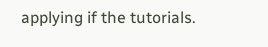applying if the tutorials.